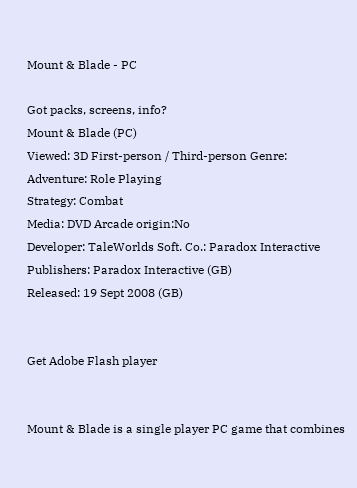Mount & Blade - PC

Got packs, screens, info?
Mount & Blade (PC)
Viewed: 3D First-person / Third-person Genre:
Adventure: Role Playing
Strategy: Combat
Media: DVD Arcade origin:No
Developer: TaleWorlds Soft. Co.: Paradox Interactive
Publishers: Paradox Interactive (GB)
Released: 19 Sept 2008 (GB)


Get Adobe Flash player


Mount & Blade is a single player PC game that combines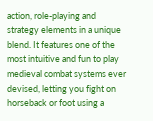action, role-playing and strategy elements in a unique blend. It features one of the most intuitive and fun to play medieval combat systems ever devised, letting you fight on horseback or foot using a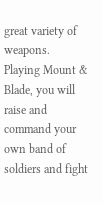great variety of weapons. Playing Mount & Blade, you will raise and command your own band of soldiers and fight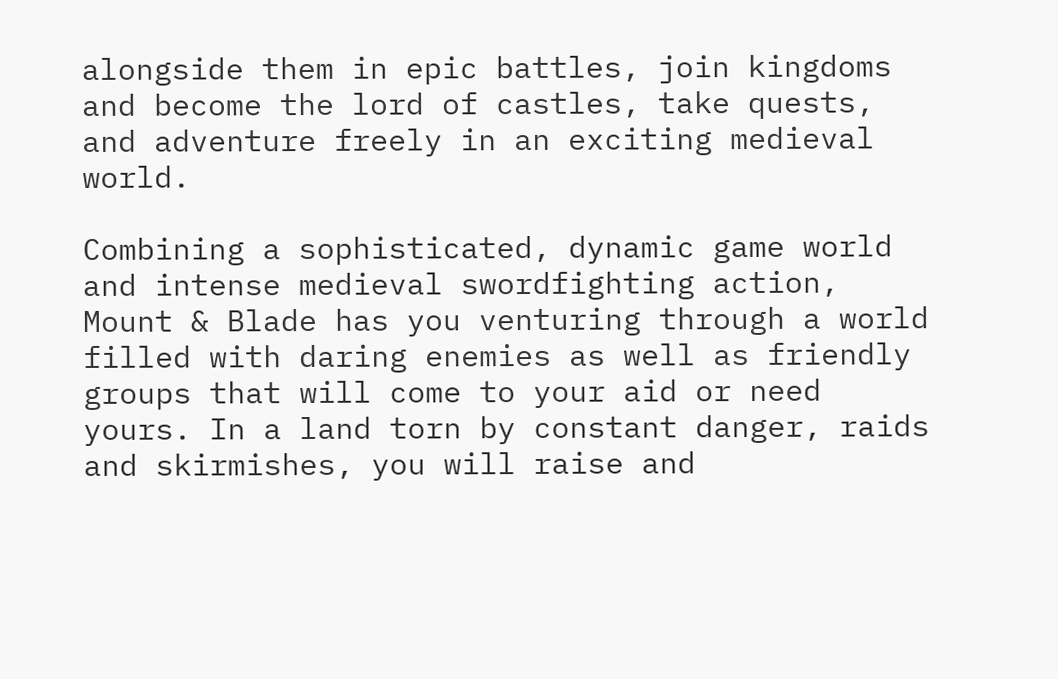alongside them in epic battles, join kingdoms and become the lord of castles, take quests, and adventure freely in an exciting medieval world.

Combining a sophisticated, dynamic game world and intense medieval swordfighting action, Mount & Blade has you venturing through a world filled with daring enemies as well as friendly groups that will come to your aid or need yours. In a land torn by constant danger, raids and skirmishes, you will raise and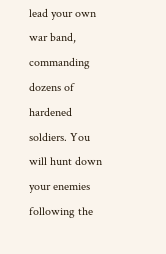lead your own war band, commanding dozens of hardened soldiers. You will hunt down your enemies following the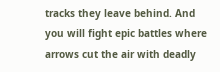tracks they leave behind. And you will fight epic battles where arrows cut the air with deadly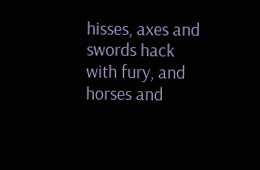hisses, axes and swords hack with fury, and horses and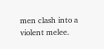men clash into a violent melee.